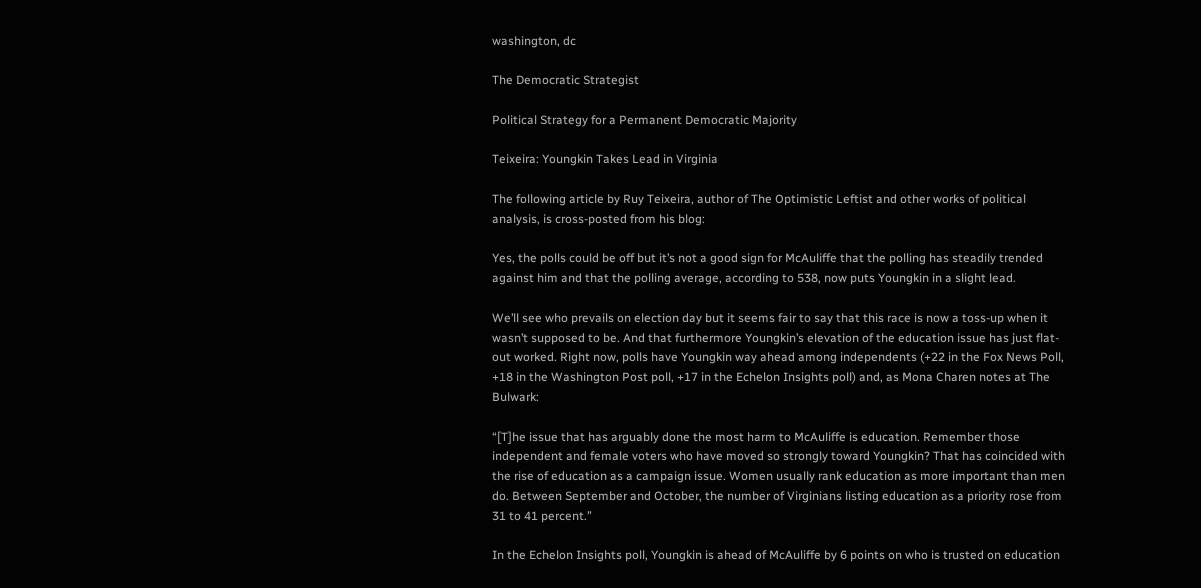washington, dc

The Democratic Strategist

Political Strategy for a Permanent Democratic Majority

Teixeira: Youngkin Takes Lead in Virginia

The following article by Ruy Teixeira, author of The Optimistic Leftist and other works of political analysis, is cross-posted from his blog:

Yes, the polls could be off but it’s not a good sign for McAuliffe that the polling has steadily trended against him and that the polling average, according to 538, now puts Youngkin in a slight lead.

We’ll see who prevails on election day but it seems fair to say that this race is now a toss-up when it wasn’t supposed to be. And that furthermore Youngkin’s elevation of the education issue has just flat-out worked. Right now, polls have Youngkin way ahead among independents (+22 in the Fox News Poll, +18 in the Washington Post poll, +17 in the Echelon Insights poll) and, as Mona Charen notes at The Bulwark:

“[T]he issue that has arguably done the most harm to McAuliffe is education. Remember those independent and female voters who have moved so strongly toward Youngkin? That has coincided with the rise of education as a campaign issue. Women usually rank education as more important than men do. Between September and October, the number of Virginians listing education as a priority rose from 31 to 41 percent.”

In the Echelon Insights poll, Youngkin is ahead of McAuliffe by 6 points on who is trusted on education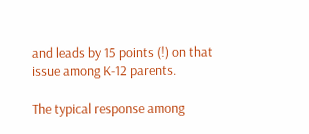and leads by 15 points (!) on that issue among K-12 parents.

The typical response among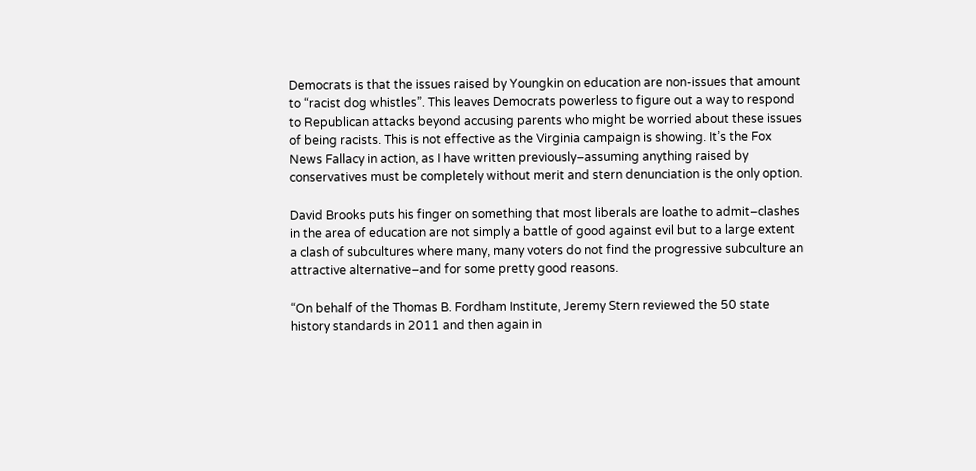Democrats is that the issues raised by Youngkin on education are non-issues that amount to “racist dog whistles”. This leaves Democrats powerless to figure out a way to respond to Republican attacks beyond accusing parents who might be worried about these issues of being racists. This is not effective as the Virginia campaign is showing. It’s the Fox News Fallacy in action, as I have written previously–assuming anything raised by conservatives must be completely without merit and stern denunciation is the only option.

David Brooks puts his finger on something that most liberals are loathe to admit–clashes in the area of education are not simply a battle of good against evil but to a large extent a clash of subcultures where many, many voters do not find the progressive subculture an attractive alternative–and for some pretty good reasons.

“On behalf of the Thomas B. Fordham Institute, Jeremy Stern reviewed the 50 state history standards in 2011 and then again in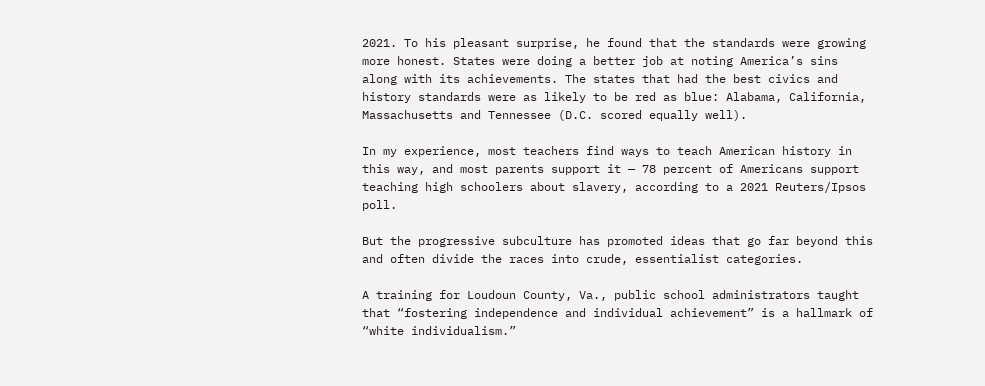2021. To his pleasant surprise, he found that the standards were growing more honest. States were doing a better job at noting America’s sins along with its achievements. The states that had the best civics and history standards were as likely to be red as blue: Alabama, California, Massachusetts and Tennessee (D.C. scored equally well).

In my experience, most teachers find ways to teach American history in this way, and most parents support it — 78 percent of Americans support teaching high schoolers about slavery, according to a 2021 Reuters/Ipsos poll.

But the progressive subculture has promoted ideas that go far beyond this and often divide the races into crude, essentialist categories.

A training for Loudoun County, Va., public school administrators taught that “fostering independence and individual achievement” is a hallmark of “white individualism.”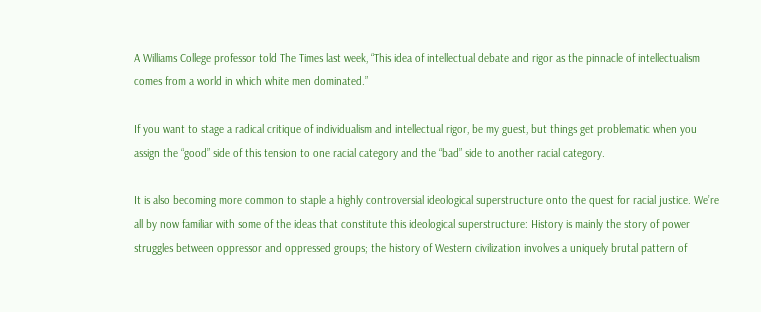A Williams College professor told The Times last week, “This idea of intellectual debate and rigor as the pinnacle of intellectualism comes from a world in which white men dominated.”

If you want to stage a radical critique of individualism and intellectual rigor, be my guest, but things get problematic when you assign the “good” side of this tension to one racial category and the “bad” side to another racial category.

It is also becoming more common to staple a highly controversial ideological superstructure onto the quest for racial justice. We’re all by now familiar with some of the ideas that constitute this ideological superstructure: History is mainly the story of power struggles between oppressor and oppressed groups; the history of Western civilization involves a uniquely brutal pattern of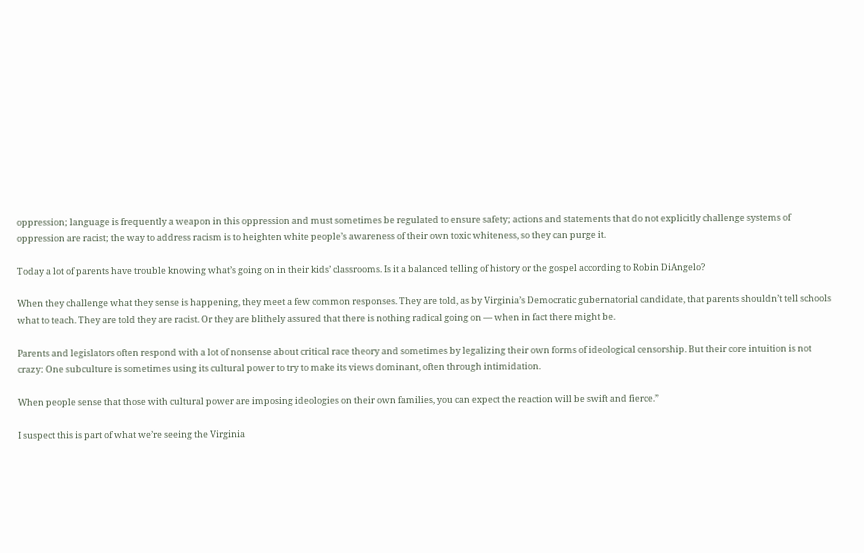oppression; language is frequently a weapon in this oppression and must sometimes be regulated to ensure safety; actions and statements that do not explicitly challenge systems of oppression are racist; the way to address racism is to heighten white people’s awareness of their own toxic whiteness, so they can purge it.

Today a lot of parents have trouble knowing what’s going on in their kids’ classrooms. Is it a balanced telling of history or the gospel according to Robin DiAngelo?

When they challenge what they sense is happening, they meet a few common responses. They are told, as by Virginia’s Democratic gubernatorial candidate, that parents shouldn’t tell schools what to teach. They are told they are racist. Or they are blithely assured that there is nothing radical going on — when in fact there might be.

Parents and legislators often respond with a lot of nonsense about critical race theory and sometimes by legalizing their own forms of ideological censorship. But their core intuition is not crazy: One subculture is sometimes using its cultural power to try to make its views dominant, often through intimidation.

When people sense that those with cultural power are imposing ideologies on their own families, you can expect the reaction will be swift and fierce.”

I suspect this is part of what we’re seeing the Virginia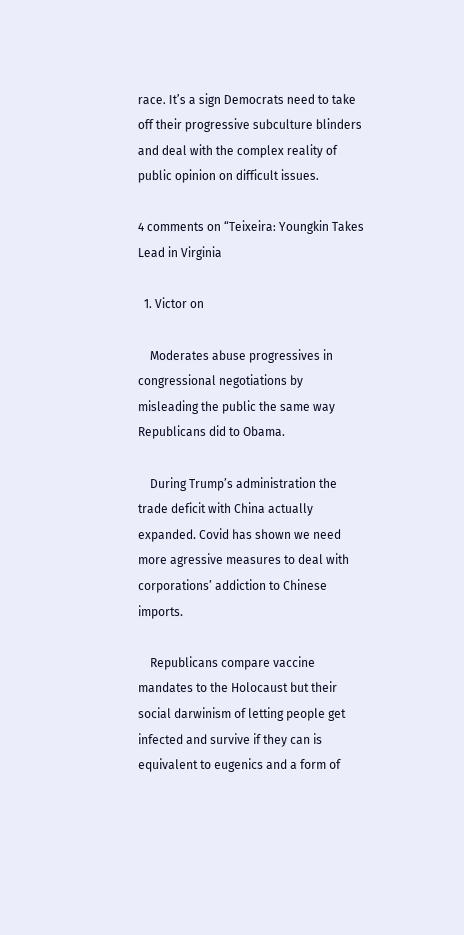race. It’s a sign Democrats need to take off their progressive subculture blinders and deal with the complex reality of public opinion on difficult issues.

4 comments on “Teixeira: Youngkin Takes Lead in Virginia

  1. Victor on

    Moderates abuse progressives in congressional negotiations by misleading the public the same way Republicans did to Obama.

    During Trump’s administration the trade deficit with China actually expanded. Covid has shown we need more agressive measures to deal with corporations’ addiction to Chinese imports.

    Republicans compare vaccine mandates to the Holocaust but their social darwinism of letting people get infected and survive if they can is equivalent to eugenics and a form of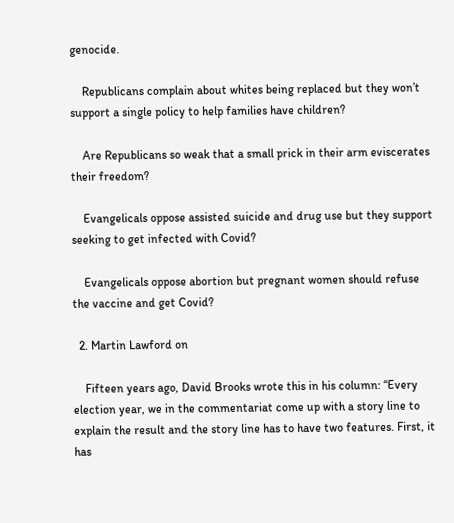genocide.

    Republicans complain about whites being replaced but they won’t support a single policy to help families have children?

    Are Republicans so weak that a small prick in their arm eviscerates their freedom?

    Evangelicals oppose assisted suicide and drug use but they support seeking to get infected with Covid?

    Evangelicals oppose abortion but pregnant women should refuse the vaccine and get Covid?

  2. Martin Lawford on

    Fifteen years ago, David Brooks wrote this in his column: “Every election year, we in the commentariat come up with a story line to explain the result and the story line has to have two features. First, it has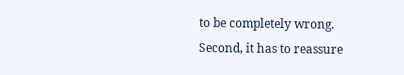to be completely wrong. Second, it has to reassure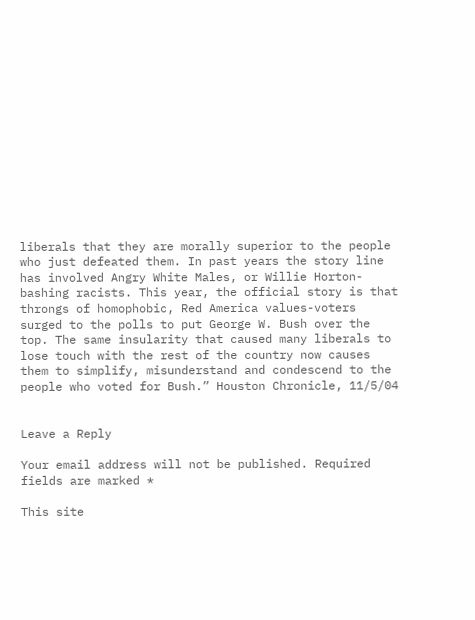liberals that they are morally superior to the people who just defeated them. In past years the story line has involved Angry White Males, or Willie Horton-bashing racists. This year, the official story is that throngs of homophobic, Red America values-voters surged to the polls to put George W. Bush over the top. The same insularity that caused many liberals to lose touch with the rest of the country now causes them to simplify, misunderstand and condescend to the people who voted for Bush.” Houston Chronicle, 11/5/04


Leave a Reply

Your email address will not be published. Required fields are marked *

This site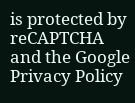is protected by reCAPTCHA and the Google Privacy Policy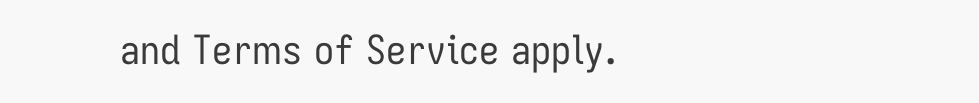and Terms of Service apply.